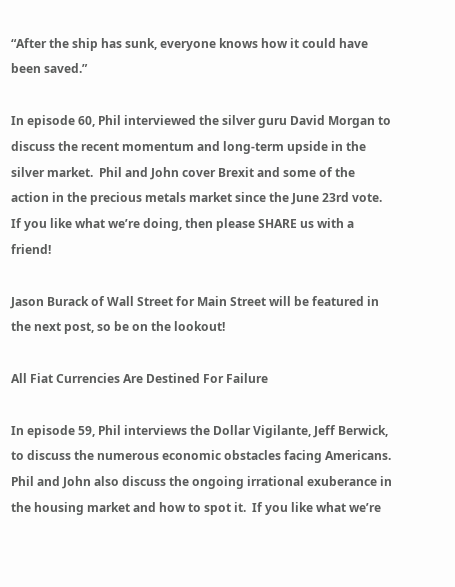“After the ship has sunk, everyone knows how it could have been saved.”

In episode 60, Phil interviewed the silver guru David Morgan to discuss the recent momentum and long-term upside in the silver market.  Phil and John cover Brexit and some of the action in the precious metals market since the June 23rd vote.  If you like what we’re doing, then please SHARE us with a friend!

Jason Burack of Wall Street for Main Street will be featured in the next post, so be on the lookout!

All Fiat Currencies Are Destined For Failure

In episode 59, Phil interviews the Dollar Vigilante, Jeff Berwick, to discuss the numerous economic obstacles facing Americans.  Phil and John also discuss the ongoing irrational exuberance in the housing market and how to spot it.  If you like what we’re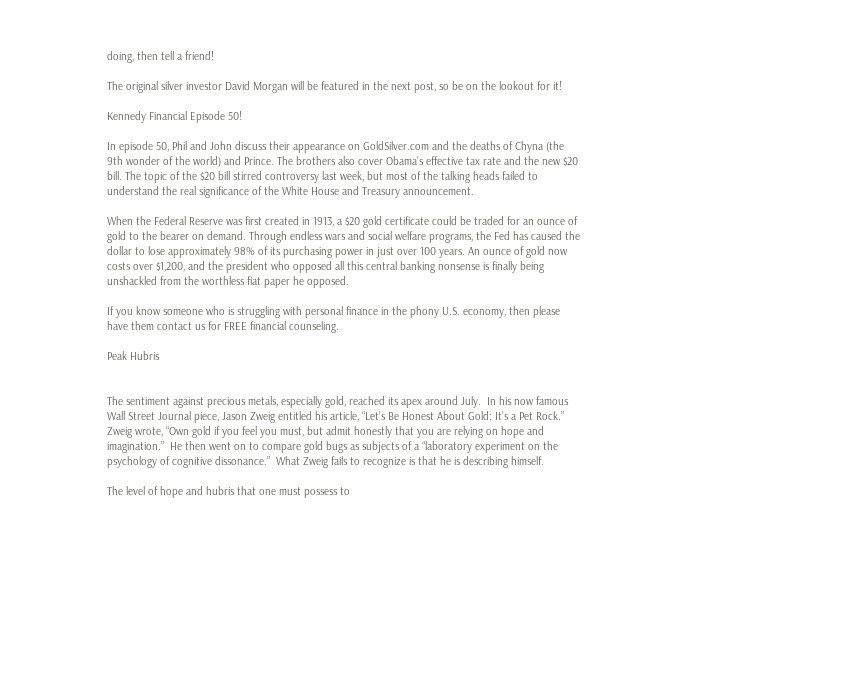doing, then tell a friend!

The original silver investor David Morgan will be featured in the next post, so be on the lookout for it!

Kennedy Financial Episode 50!

In episode 50, Phil and John discuss their appearance on GoldSilver.com and the deaths of Chyna (the 9th wonder of the world) and Prince. The brothers also cover Obama’s effective tax rate and the new $20 bill. The topic of the $20 bill stirred controversy last week, but most of the talking heads failed to understand the real significance of the White House and Treasury announcement.

When the Federal Reserve was first created in 1913, a $20 gold certificate could be traded for an ounce of gold to the bearer on demand. Through endless wars and social welfare programs, the Fed has caused the dollar to lose approximately 98% of its purchasing power in just over 100 years. An ounce of gold now costs over $1,200, and the president who opposed all this central banking nonsense is finally being unshackled from the worthless fiat paper he opposed.

If you know someone who is struggling with personal finance in the phony U.S. economy, then please have them contact us for FREE financial counseling.

Peak Hubris


The sentiment against precious metals, especially gold, reached its apex around July.  In his now famous Wall Street Journal piece, Jason Zweig entitled his article, “Let’s Be Honest About Gold: It’s a Pet Rock.”  Zweig wrote, “Own gold if you feel you must, but admit honestly that you are relying on hope and imagination.”  He then went on to compare gold bugs as subjects of a “laboratory experiment on the psychology of cognitive dissonance.”  What Zweig fails to recognize is that he is describing himself.

The level of hope and hubris that one must possess to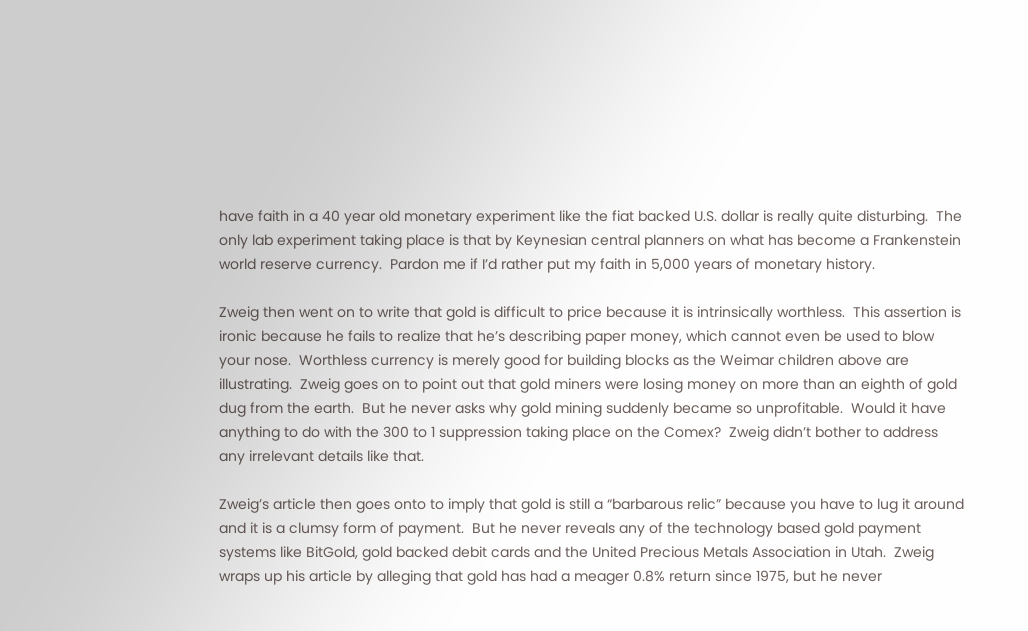have faith in a 40 year old monetary experiment like the fiat backed U.S. dollar is really quite disturbing.  The only lab experiment taking place is that by Keynesian central planners on what has become a Frankenstein world reserve currency.  Pardon me if I’d rather put my faith in 5,000 years of monetary history.

Zweig then went on to write that gold is difficult to price because it is intrinsically worthless.  This assertion is ironic because he fails to realize that he’s describing paper money, which cannot even be used to blow your nose.  Worthless currency is merely good for building blocks as the Weimar children above are illustrating.  Zweig goes on to point out that gold miners were losing money on more than an eighth of gold dug from the earth.  But he never asks why gold mining suddenly became so unprofitable.  Would it have anything to do with the 300 to 1 suppression taking place on the Comex?  Zweig didn’t bother to address any irrelevant details like that.

Zweig’s article then goes onto to imply that gold is still a “barbarous relic” because you have to lug it around and it is a clumsy form of payment.  But he never reveals any of the technology based gold payment systems like BitGold, gold backed debit cards and the United Precious Metals Association in Utah.  Zweig wraps up his article by alleging that gold has had a meager 0.8% return since 1975, but he never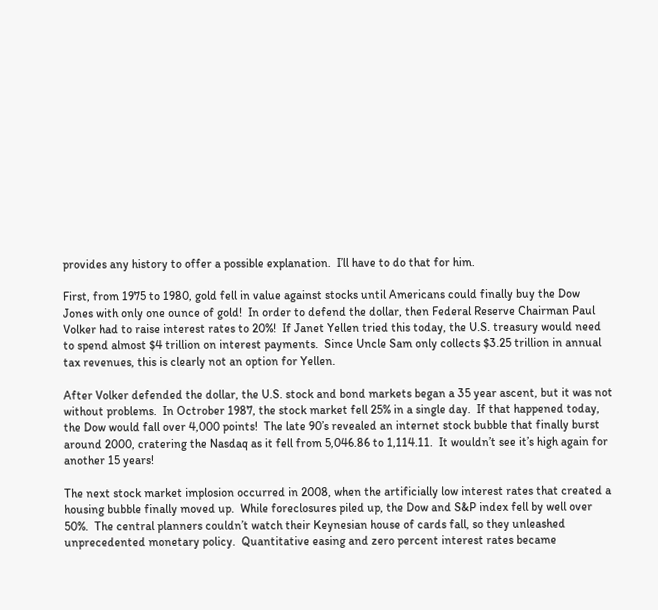provides any history to offer a possible explanation.  I’ll have to do that for him.

First, from 1975 to 1980, gold fell in value against stocks until Americans could finally buy the Dow Jones with only one ounce of gold!  In order to defend the dollar, then Federal Reserve Chairman Paul Volker had to raise interest rates to 20%!  If Janet Yellen tried this today, the U.S. treasury would need to spend almost $4 trillion on interest payments.  Since Uncle Sam only collects $3.25 trillion in annual tax revenues, this is clearly not an option for Yellen.

After Volker defended the dollar, the U.S. stock and bond markets began a 35 year ascent, but it was not without problems.  In Octrober 1987, the stock market fell 25% in a single day.  If that happened today, the Dow would fall over 4,000 points!  The late 90’s revealed an internet stock bubble that finally burst around 2000, cratering the Nasdaq as it fell from 5,046.86 to 1,114.11.  It wouldn’t see it’s high again for another 15 years!

The next stock market implosion occurred in 2008, when the artificially low interest rates that created a housing bubble finally moved up.  While foreclosures piled up, the Dow and S&P index fell by well over 50%.  The central planners couldn’t watch their Keynesian house of cards fall, so they unleashed unprecedented monetary policy.  Quantitative easing and zero percent interest rates became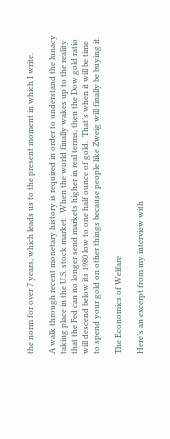the norm for over 7 years, which leads us to the present moment in which I write.

A walk through recent monetary history is required in order to understand the lunacy taking place in the U.S. stock market.  When the world finally wakes up to the reality that the Fed can no longer send markets higher in real terms, then the Dow gold ratio will descend below its 1980 low to one half ounce of gold.  That’s when it will be time to spend your gold on other things because people like Zweig will finally be buying it.

The Economics of Welfare

Here’s an excerpt from my interview with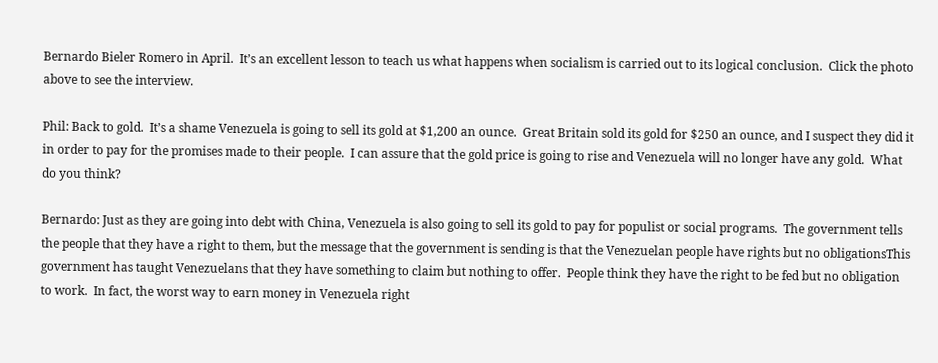Bernardo Bieler Romero in April.  It’s an excellent lesson to teach us what happens when socialism is carried out to its logical conclusion.  Click the photo above to see the interview.

Phil: Back to gold.  It’s a shame Venezuela is going to sell its gold at $1,200 an ounce.  Great Britain sold its gold for $250 an ounce, and I suspect they did it in order to pay for the promises made to their people.  I can assure that the gold price is going to rise and Venezuela will no longer have any gold.  What do you think?

Bernardo: Just as they are going into debt with China, Venezuela is also going to sell its gold to pay for populist or social programs.  The government tells the people that they have a right to them, but the message that the government is sending is that the Venezuelan people have rights but no obligationsThis government has taught Venezuelans that they have something to claim but nothing to offer.  People think they have the right to be fed but no obligation to work.  In fact, the worst way to earn money in Venezuela right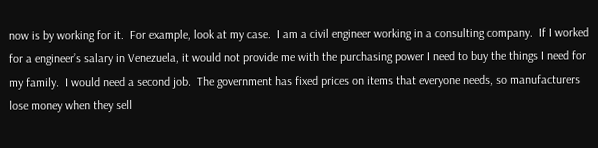now is by working for it.  For example, look at my case.  I am a civil engineer working in a consulting company.  If I worked for a engineer’s salary in Venezuela, it would not provide me with the purchasing power I need to buy the things I need for my family.  I would need a second job.  The government has fixed prices on items that everyone needs, so manufacturers lose money when they sell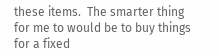these items.  The smarter thing for me to would be to buy things for a fixed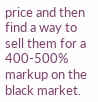price and then find a way to sell them for a 400-500% markup on the black market.